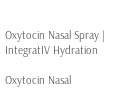Oxytocin Nasal Spray | IntegratIV Hydration

Oxytocin Nasal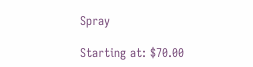Spray

Starting at: $70.00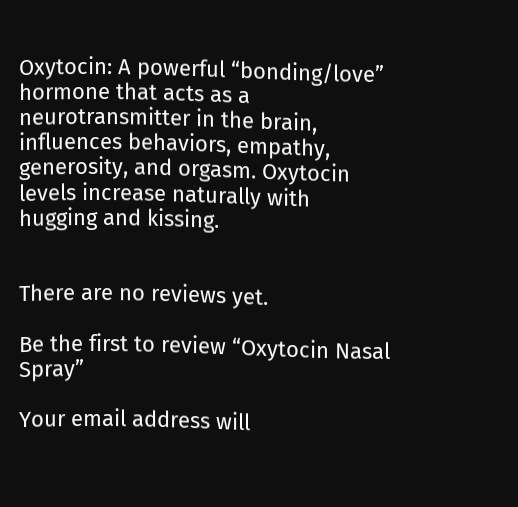Oxytocin: A powerful “bonding/love” hormone that acts as a neurotransmitter in the brain, influences behaviors, empathy, generosity, and orgasm. Oxytocin levels increase naturally with hugging and kissing.


There are no reviews yet.

Be the first to review “Oxytocin Nasal Spray”

Your email address will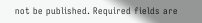not be published. Required fields are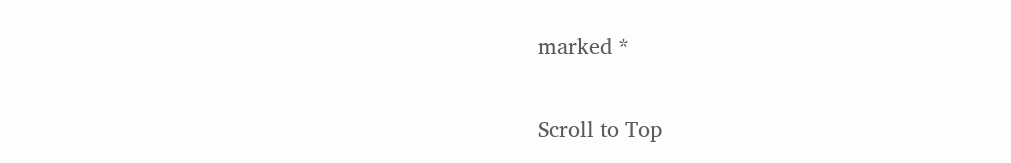marked *

Scroll to Top